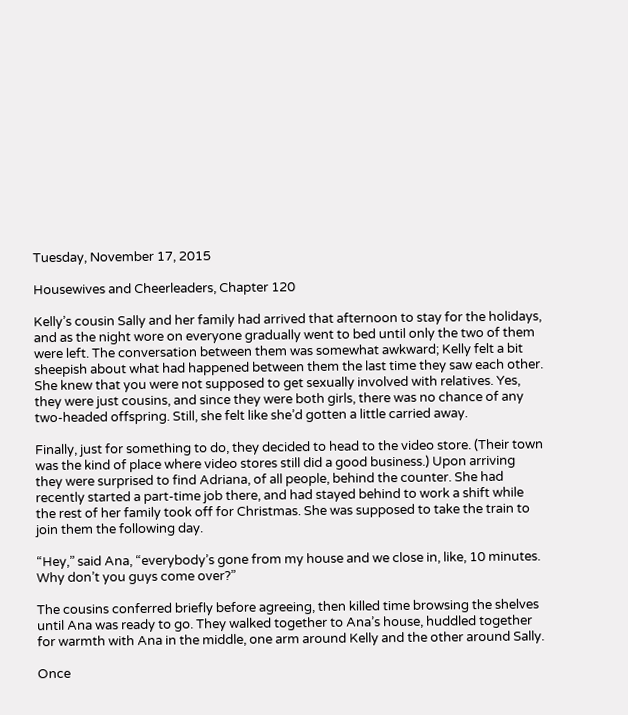Tuesday, November 17, 2015

Housewives and Cheerleaders, Chapter 120

Kelly’s cousin Sally and her family had arrived that afternoon to stay for the holidays, and as the night wore on everyone gradually went to bed until only the two of them were left. The conversation between them was somewhat awkward; Kelly felt a bit sheepish about what had happened between them the last time they saw each other. She knew that you were not supposed to get sexually involved with relatives. Yes, they were just cousins, and since they were both girls, there was no chance of any two-headed offspring. Still, she felt like she’d gotten a little carried away.

Finally, just for something to do, they decided to head to the video store. (Their town was the kind of place where video stores still did a good business.) Upon arriving they were surprised to find Adriana, of all people, behind the counter. She had recently started a part-time job there, and had stayed behind to work a shift while the rest of her family took off for Christmas. She was supposed to take the train to join them the following day.

“Hey,” said Ana, “everybody’s gone from my house and we close in, like, 10 minutes. Why don’t you guys come over?”

The cousins conferred briefly before agreeing, then killed time browsing the shelves until Ana was ready to go. They walked together to Ana’s house, huddled together for warmth with Ana in the middle, one arm around Kelly and the other around Sally.

Once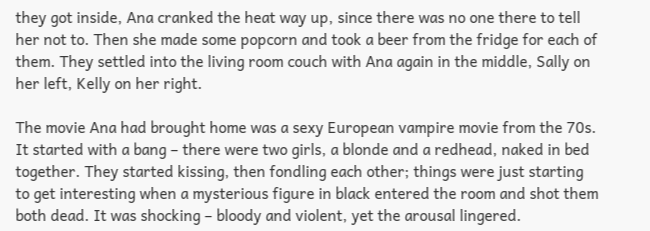they got inside, Ana cranked the heat way up, since there was no one there to tell her not to. Then she made some popcorn and took a beer from the fridge for each of them. They settled into the living room couch with Ana again in the middle, Sally on her left, Kelly on her right.

The movie Ana had brought home was a sexy European vampire movie from the 70s. It started with a bang – there were two girls, a blonde and a redhead, naked in bed together. They started kissing, then fondling each other; things were just starting to get interesting when a mysterious figure in black entered the room and shot them both dead. It was shocking – bloody and violent, yet the arousal lingered.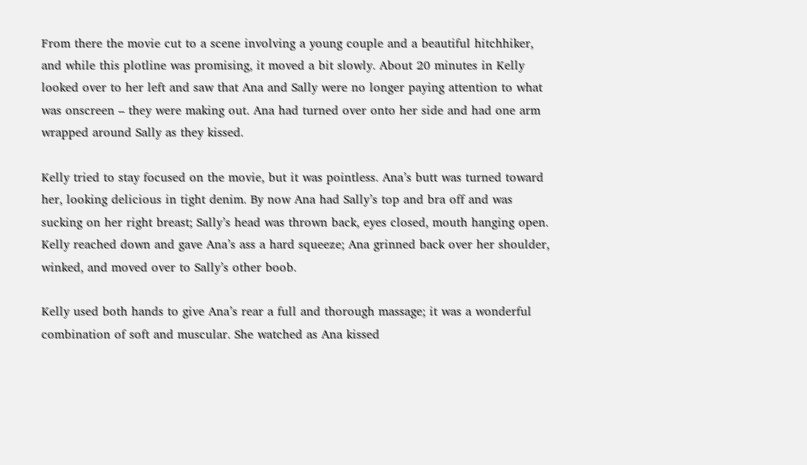From there the movie cut to a scene involving a young couple and a beautiful hitchhiker, and while this plotline was promising, it moved a bit slowly. About 20 minutes in Kelly looked over to her left and saw that Ana and Sally were no longer paying attention to what was onscreen – they were making out. Ana had turned over onto her side and had one arm wrapped around Sally as they kissed.

Kelly tried to stay focused on the movie, but it was pointless. Ana’s butt was turned toward her, looking delicious in tight denim. By now Ana had Sally’s top and bra off and was sucking on her right breast; Sally’s head was thrown back, eyes closed, mouth hanging open. Kelly reached down and gave Ana’s ass a hard squeeze; Ana grinned back over her shoulder, winked, and moved over to Sally’s other boob.

Kelly used both hands to give Ana’s rear a full and thorough massage; it was a wonderful combination of soft and muscular. She watched as Ana kissed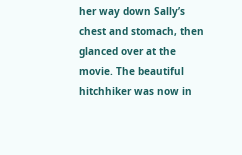her way down Sally’s chest and stomach, then glanced over at the movie. The beautiful hitchhiker was now in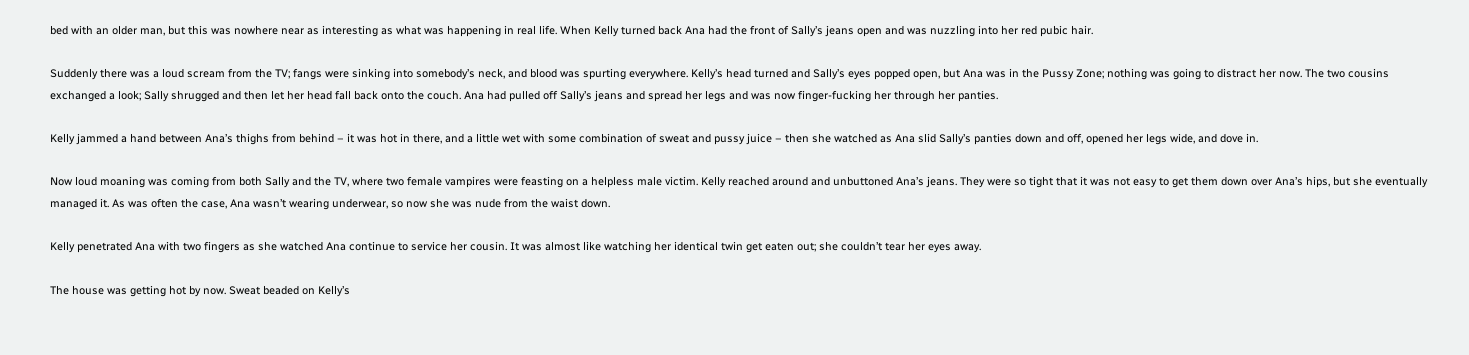bed with an older man, but this was nowhere near as interesting as what was happening in real life. When Kelly turned back Ana had the front of Sally’s jeans open and was nuzzling into her red pubic hair.

Suddenly there was a loud scream from the TV; fangs were sinking into somebody’s neck, and blood was spurting everywhere. Kelly’s head turned and Sally’s eyes popped open, but Ana was in the Pussy Zone; nothing was going to distract her now. The two cousins exchanged a look; Sally shrugged and then let her head fall back onto the couch. Ana had pulled off Sally’s jeans and spread her legs and was now finger-fucking her through her panties.

Kelly jammed a hand between Ana’s thighs from behind – it was hot in there, and a little wet with some combination of sweat and pussy juice – then she watched as Ana slid Sally’s panties down and off, opened her legs wide, and dove in.

Now loud moaning was coming from both Sally and the TV, where two female vampires were feasting on a helpless male victim. Kelly reached around and unbuttoned Ana’s jeans. They were so tight that it was not easy to get them down over Ana’s hips, but she eventually managed it. As was often the case, Ana wasn’t wearing underwear, so now she was nude from the waist down.

Kelly penetrated Ana with two fingers as she watched Ana continue to service her cousin. It was almost like watching her identical twin get eaten out; she couldn’t tear her eyes away.

The house was getting hot by now. Sweat beaded on Kelly’s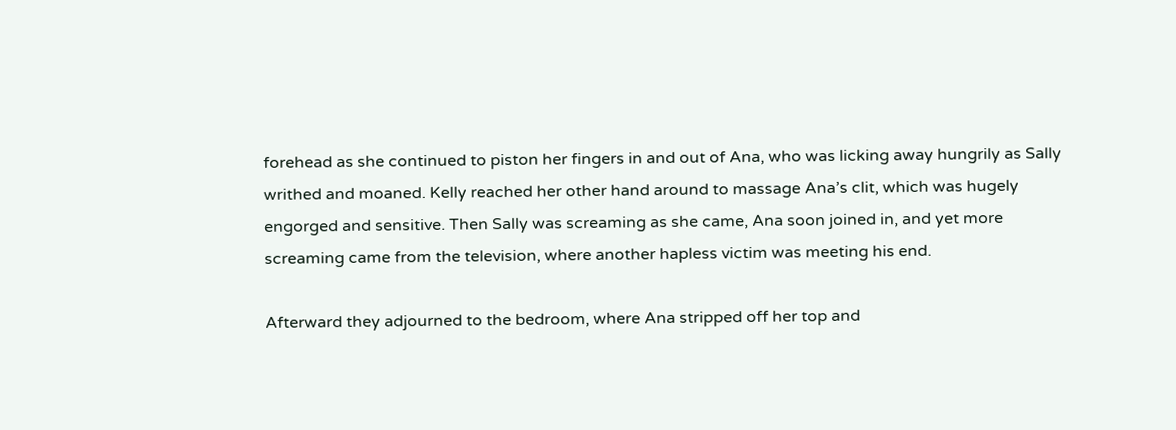forehead as she continued to piston her fingers in and out of Ana, who was licking away hungrily as Sally writhed and moaned. Kelly reached her other hand around to massage Ana’s clit, which was hugely engorged and sensitive. Then Sally was screaming as she came, Ana soon joined in, and yet more screaming came from the television, where another hapless victim was meeting his end.

Afterward they adjourned to the bedroom, where Ana stripped off her top and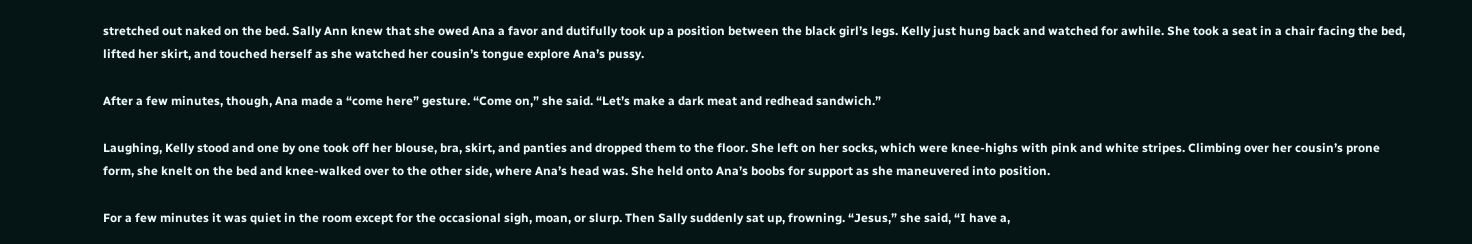stretched out naked on the bed. Sally Ann knew that she owed Ana a favor and dutifully took up a position between the black girl’s legs. Kelly just hung back and watched for awhile. She took a seat in a chair facing the bed, lifted her skirt, and touched herself as she watched her cousin’s tongue explore Ana’s pussy.

After a few minutes, though, Ana made a “come here” gesture. “Come on,” she said. “Let’s make a dark meat and redhead sandwich.”

Laughing, Kelly stood and one by one took off her blouse, bra, skirt, and panties and dropped them to the floor. She left on her socks, which were knee-highs with pink and white stripes. Climbing over her cousin’s prone form, she knelt on the bed and knee-walked over to the other side, where Ana’s head was. She held onto Ana’s boobs for support as she maneuvered into position.

For a few minutes it was quiet in the room except for the occasional sigh, moan, or slurp. Then Sally suddenly sat up, frowning. “Jesus,” she said, “I have a,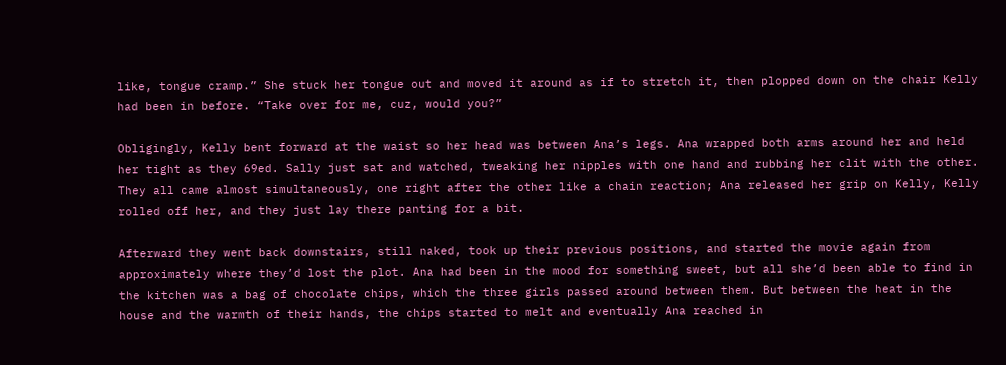like, tongue cramp.” She stuck her tongue out and moved it around as if to stretch it, then plopped down on the chair Kelly had been in before. “Take over for me, cuz, would you?”

Obligingly, Kelly bent forward at the waist so her head was between Ana’s legs. Ana wrapped both arms around her and held her tight as they 69ed. Sally just sat and watched, tweaking her nipples with one hand and rubbing her clit with the other. They all came almost simultaneously, one right after the other like a chain reaction; Ana released her grip on Kelly, Kelly rolled off her, and they just lay there panting for a bit.

Afterward they went back downstairs, still naked, took up their previous positions, and started the movie again from approximately where they’d lost the plot. Ana had been in the mood for something sweet, but all she’d been able to find in the kitchen was a bag of chocolate chips, which the three girls passed around between them. But between the heat in the house and the warmth of their hands, the chips started to melt and eventually Ana reached in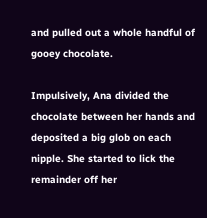and pulled out a whole handful of gooey chocolate.

Impulsively, Ana divided the chocolate between her hands and deposited a big glob on each nipple. She started to lick the remainder off her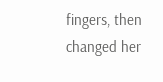fingers, then changed her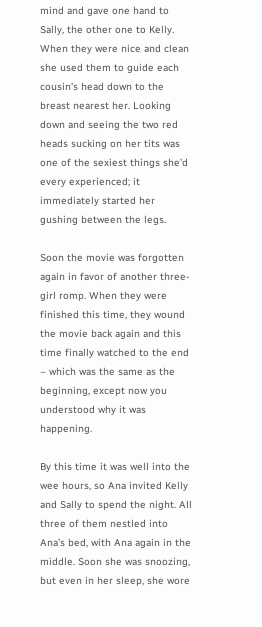mind and gave one hand to Sally, the other one to Kelly. When they were nice and clean she used them to guide each cousin’s head down to the breast nearest her. Looking down and seeing the two red heads sucking on her tits was one of the sexiest things she’d every experienced; it immediately started her gushing between the legs.

Soon the movie was forgotten again in favor of another three-girl romp. When they were finished this time, they wound the movie back again and this time finally watched to the end – which was the same as the beginning, except now you understood why it was happening.

By this time it was well into the wee hours, so Ana invited Kelly and Sally to spend the night. All three of them nestled into Ana’s bed, with Ana again in the middle. Soon she was snoozing, but even in her sleep, she wore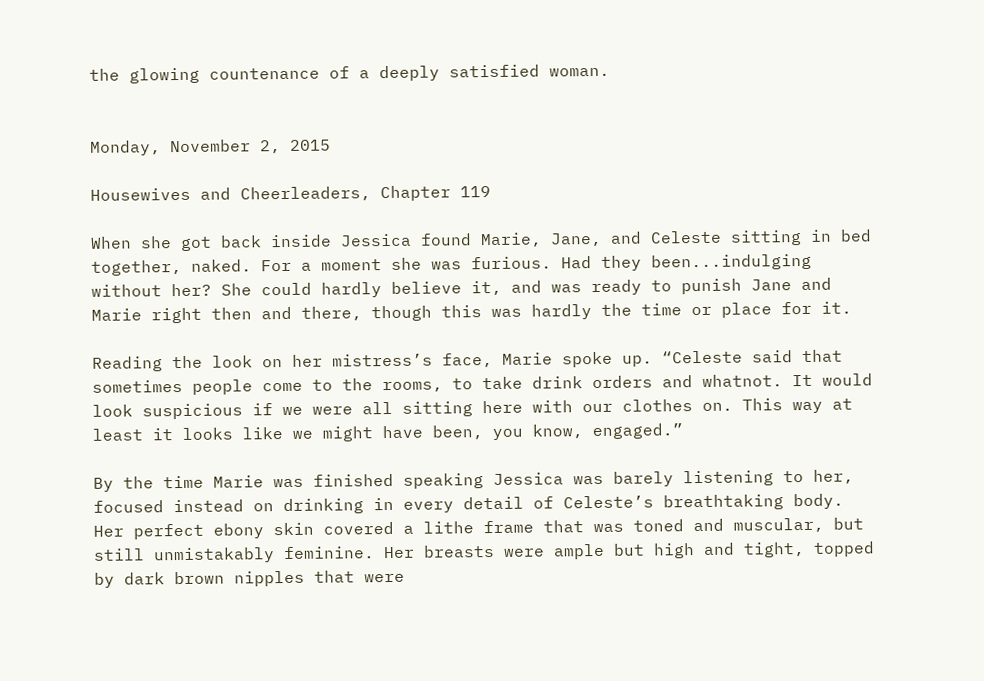the glowing countenance of a deeply satisfied woman.


Monday, November 2, 2015

Housewives and Cheerleaders, Chapter 119

When she got back inside Jessica found Marie, Jane, and Celeste sitting in bed together, naked. For a moment she was furious. Had they been...indulging without her? She could hardly believe it, and was ready to punish Jane and Marie right then and there, though this was hardly the time or place for it.

Reading the look on her mistress’s face, Marie spoke up. “Celeste said that sometimes people come to the rooms, to take drink orders and whatnot. It would look suspicious if we were all sitting here with our clothes on. This way at least it looks like we might have been, you know, engaged.”

By the time Marie was finished speaking Jessica was barely listening to her, focused instead on drinking in every detail of Celeste’s breathtaking body. Her perfect ebony skin covered a lithe frame that was toned and muscular, but still unmistakably feminine. Her breasts were ample but high and tight, topped by dark brown nipples that were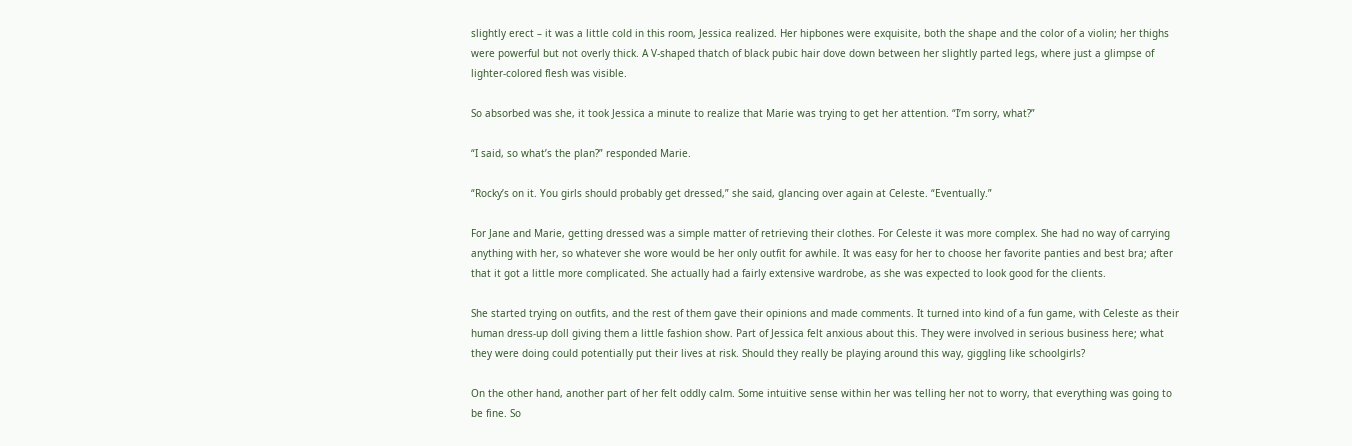slightly erect – it was a little cold in this room, Jessica realized. Her hipbones were exquisite, both the shape and the color of a violin; her thighs were powerful but not overly thick. A V-shaped thatch of black pubic hair dove down between her slightly parted legs, where just a glimpse of lighter-colored flesh was visible.

So absorbed was she, it took Jessica a minute to realize that Marie was trying to get her attention. “I’m sorry, what?”

“I said, so what’s the plan?” responded Marie.

“Rocky’s on it. You girls should probably get dressed,” she said, glancing over again at Celeste. “Eventually.”

For Jane and Marie, getting dressed was a simple matter of retrieving their clothes. For Celeste it was more complex. She had no way of carrying anything with her, so whatever she wore would be her only outfit for awhile. It was easy for her to choose her favorite panties and best bra; after that it got a little more complicated. She actually had a fairly extensive wardrobe, as she was expected to look good for the clients.

She started trying on outfits, and the rest of them gave their opinions and made comments. It turned into kind of a fun game, with Celeste as their human dress-up doll giving them a little fashion show. Part of Jessica felt anxious about this. They were involved in serious business here; what they were doing could potentially put their lives at risk. Should they really be playing around this way, giggling like schoolgirls?

On the other hand, another part of her felt oddly calm. Some intuitive sense within her was telling her not to worry, that everything was going to be fine. So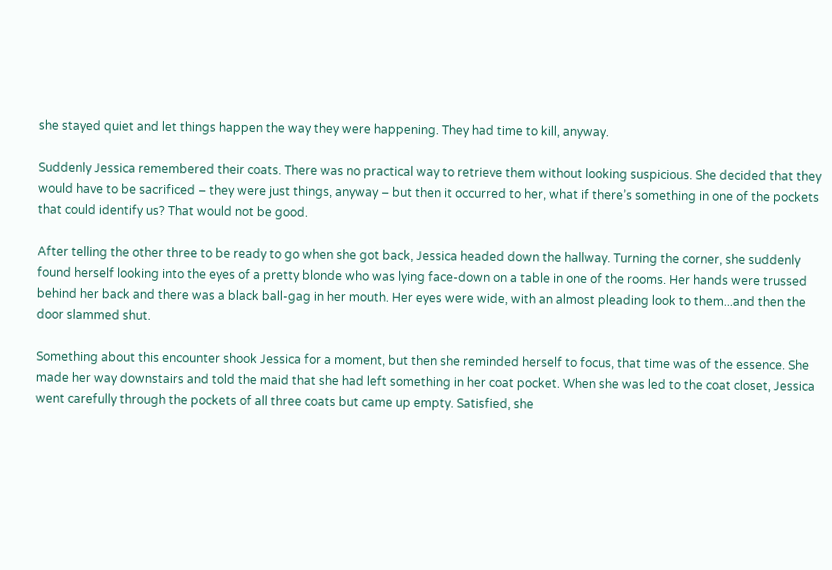she stayed quiet and let things happen the way they were happening. They had time to kill, anyway.

Suddenly Jessica remembered their coats. There was no practical way to retrieve them without looking suspicious. She decided that they would have to be sacrificed – they were just things, anyway – but then it occurred to her, what if there’s something in one of the pockets that could identify us? That would not be good.

After telling the other three to be ready to go when she got back, Jessica headed down the hallway. Turning the corner, she suddenly found herself looking into the eyes of a pretty blonde who was lying face-down on a table in one of the rooms. Her hands were trussed behind her back and there was a black ball-gag in her mouth. Her eyes were wide, with an almost pleading look to them...and then the door slammed shut.

Something about this encounter shook Jessica for a moment, but then she reminded herself to focus, that time was of the essence. She made her way downstairs and told the maid that she had left something in her coat pocket. When she was led to the coat closet, Jessica went carefully through the pockets of all three coats but came up empty. Satisfied, she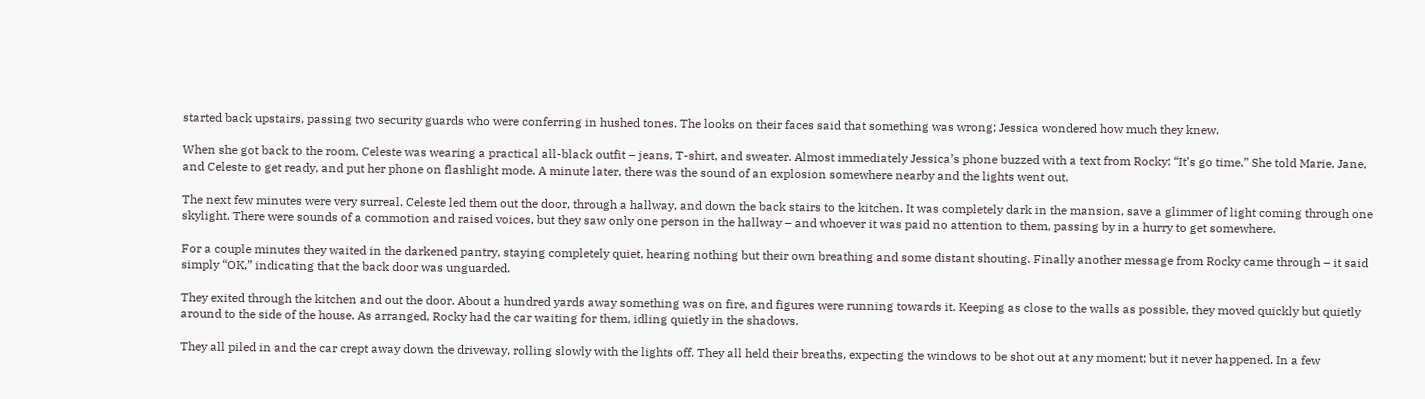started back upstairs, passing two security guards who were conferring in hushed tones. The looks on their faces said that something was wrong; Jessica wondered how much they knew.

When she got back to the room, Celeste was wearing a practical all-black outfit – jeans, T-shirt, and sweater. Almost immediately Jessica’s phone buzzed with a text from Rocky: “It’s go time.” She told Marie, Jane, and Celeste to get ready, and put her phone on flashlight mode. A minute later, there was the sound of an explosion somewhere nearby and the lights went out.

The next few minutes were very surreal. Celeste led them out the door, through a hallway, and down the back stairs to the kitchen. It was completely dark in the mansion, save a glimmer of light coming through one skylight. There were sounds of a commotion and raised voices, but they saw only one person in the hallway – and whoever it was paid no attention to them, passing by in a hurry to get somewhere.

For a couple minutes they waited in the darkened pantry, staying completely quiet, hearing nothing but their own breathing and some distant shouting. Finally another message from Rocky came through – it said simply “OK,” indicating that the back door was unguarded.

They exited through the kitchen and out the door. About a hundred yards away something was on fire, and figures were running towards it. Keeping as close to the walls as possible, they moved quickly but quietly around to the side of the house. As arranged, Rocky had the car waiting for them, idling quietly in the shadows.

They all piled in and the car crept away down the driveway, rolling slowly with the lights off. They all held their breaths, expecting the windows to be shot out at any moment; but it never happened. In a few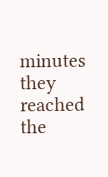minutes they reached the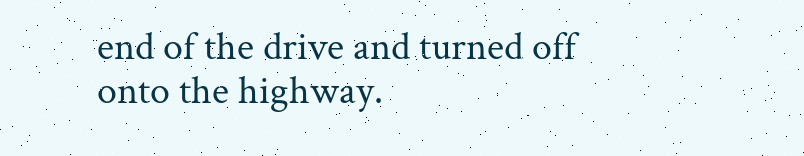end of the drive and turned off onto the highway.